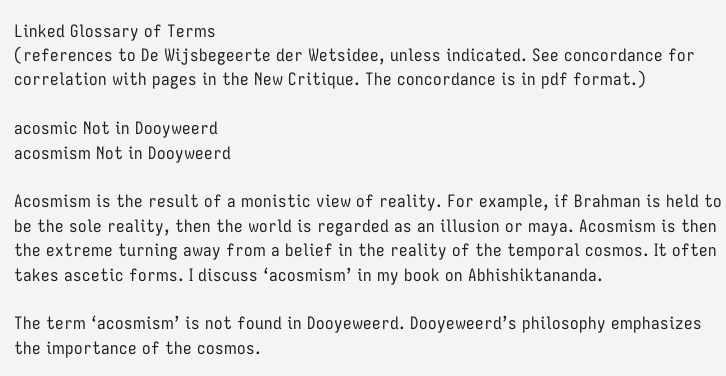Linked Glossary of Terms
(references to De Wijsbegeerte der Wetsidee, unless indicated. See concordance for correlation with pages in the New Critique. The concordance is in pdf format.)

acosmic Not in Dooyweerd
acosmism Not in Dooyweerd

Acosmism is the result of a monistic view of reality. For example, if Brahman is held to be the sole reality, then the world is regarded as an illusion or maya. Acosmism is then the extreme turning away from a belief in the reality of the temporal cosmos. It often takes ascetic forms. I discuss ‘acosmism’ in my book on Abhishiktananda.

The term ‘acosmism’ is not found in Dooyeweerd. Dooyeweerd’s philosophy emphasizes the importance of the cosmos.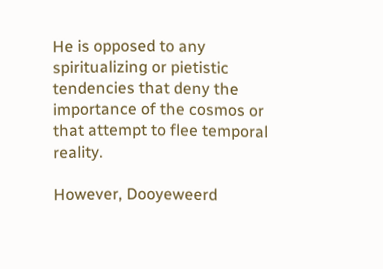He is opposed to any spiritualizing or pietistic tendencies that deny the importance of the cosmos or that attempt to flee temporal reality.

However, Dooyeweerd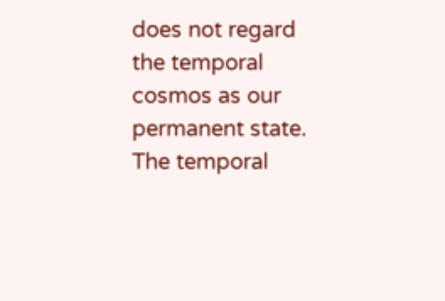does not regard the temporal cosmos as our permanent state. The temporal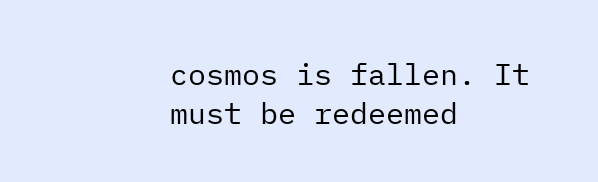cosmos is fallen. It must be redeemed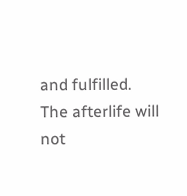and fulfilled. The afterlife will not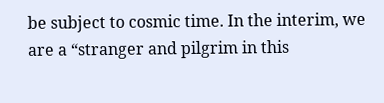be subject to cosmic time. In the interim, we are a “stranger and pilgrim in this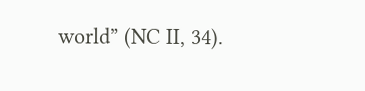world” (NC II, 34).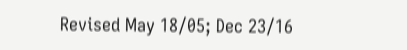Revised May 18/05; Dec 23/16